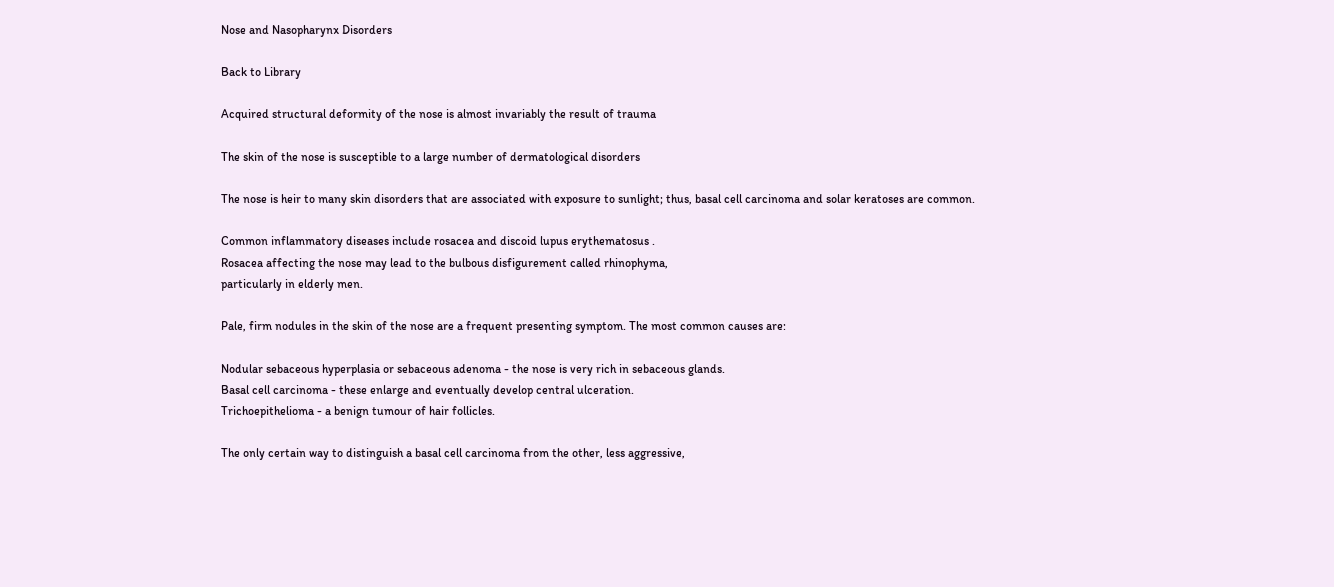Nose and Nasopharynx Disorders

Back to Library

Acquired structural deformity of the nose is almost invariably the result of trauma

The skin of the nose is susceptible to a large number of dermatological disorders

The nose is heir to many skin disorders that are associated with exposure to sunlight; thus, basal cell carcinoma and solar keratoses are common.

Common inflammatory diseases include rosacea and discoid lupus erythematosus .
Rosacea affecting the nose may lead to the bulbous disfigurement called rhinophyma,
particularly in elderly men.

Pale, firm nodules in the skin of the nose are a frequent presenting symptom. The most common causes are:

Nodular sebaceous hyperplasia or sebaceous adenoma - the nose is very rich in sebaceous glands.
Basal cell carcinoma - these enlarge and eventually develop central ulceration.
Trichoepithelioma - a benign tumour of hair follicles.

The only certain way to distinguish a basal cell carcinoma from the other, less aggressive,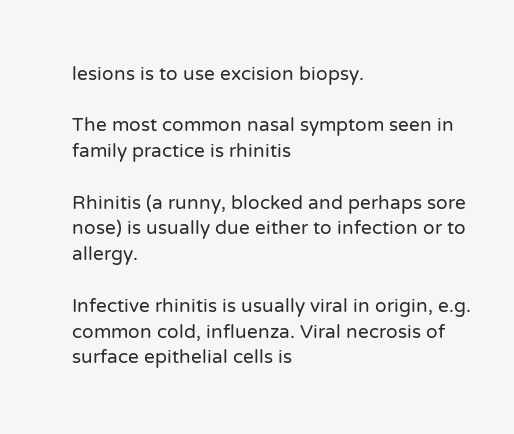lesions is to use excision biopsy.

The most common nasal symptom seen in family practice is rhinitis

Rhinitis (a runny, blocked and perhaps sore nose) is usually due either to infection or to allergy.

Infective rhinitis is usually viral in origin, e.g. common cold, influenza. Viral necrosis of surface epithelial cells is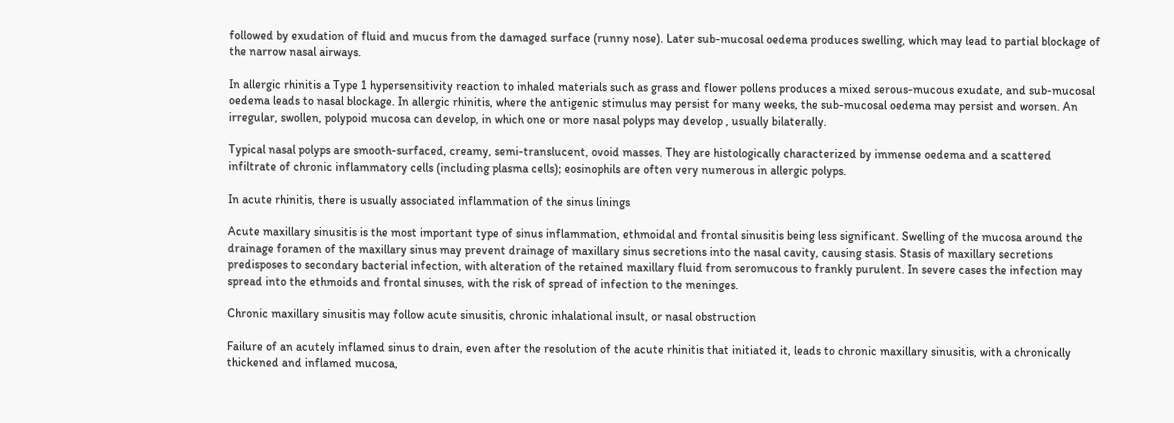followed by exudation of fluid and mucus from the damaged surface (runny nose). Later sub-mucosal oedema produces swelling, which may lead to partial blockage of the narrow nasal airways.

In allergic rhinitis a Type 1 hypersensitivity reaction to inhaled materials such as grass and flower pollens produces a mixed serous-mucous exudate, and sub-mucosal oedema leads to nasal blockage. In allergic rhinitis, where the antigenic stimulus may persist for many weeks, the sub-mucosal oedema may persist and worsen. An irregular, swollen, polypoid mucosa can develop, in which one or more nasal polyps may develop , usually bilaterally.

Typical nasal polyps are smooth-surfaced, creamy, semi-translucent, ovoid masses. They are histologically characterized by immense oedema and a scattered infiltrate of chronic inflammatory cells (including plasma cells); eosinophils are often very numerous in allergic polyps.

In acute rhinitis, there is usually associated inflammation of the sinus linings

Acute maxillary sinusitis is the most important type of sinus inflammation, ethmoidal and frontal sinusitis being less significant. Swelling of the mucosa around the drainage foramen of the maxillary sinus may prevent drainage of maxillary sinus secretions into the nasal cavity, causing stasis. Stasis of maxillary secretions predisposes to secondary bacterial infection, with alteration of the retained maxillary fluid from seromucous to frankly purulent. In severe cases the infection may spread into the ethmoids and frontal sinuses, with the risk of spread of infection to the meninges.

Chronic maxillary sinusitis may follow acute sinusitis, chronic inhalational insult, or nasal obstruction

Failure of an acutely inflamed sinus to drain, even after the resolution of the acute rhinitis that initiated it, leads to chronic maxillary sinusitis, with a chronically thickened and inflamed mucosa,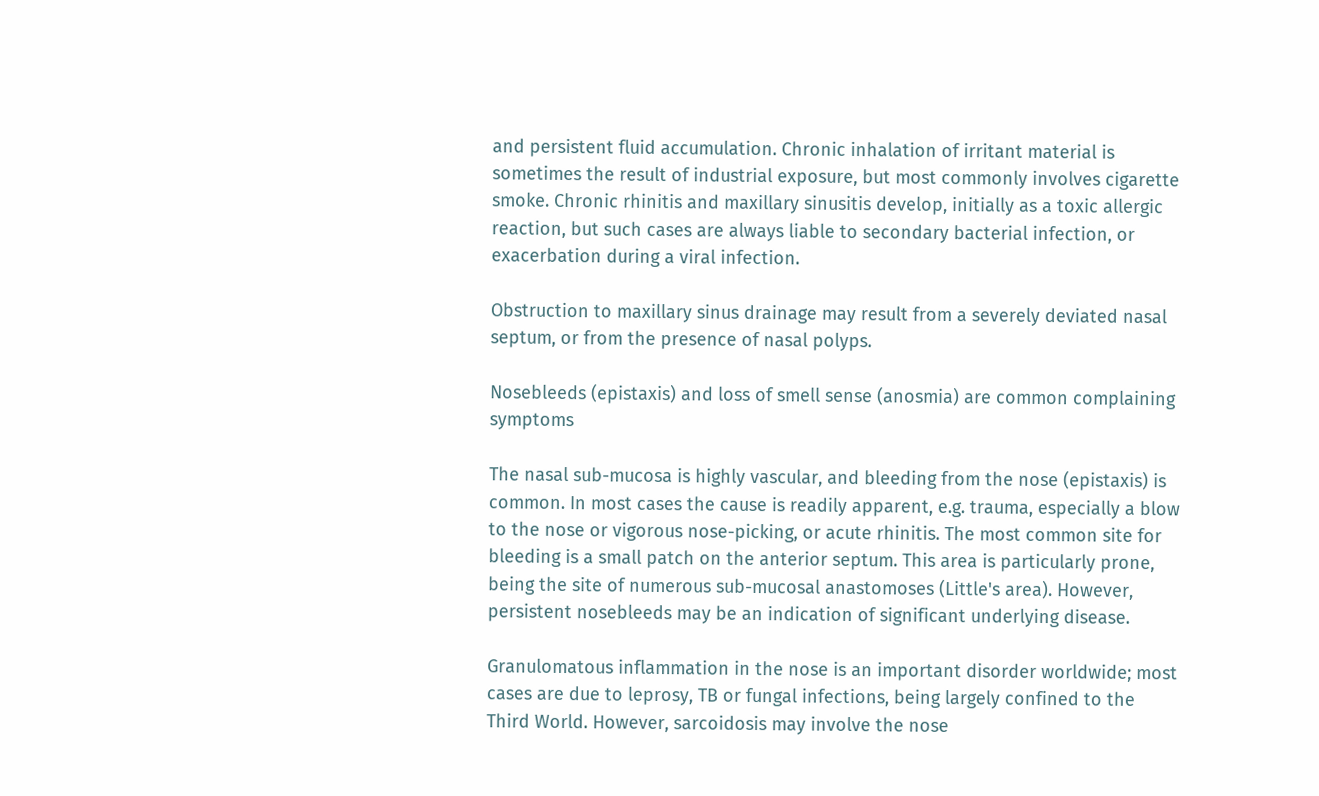and persistent fluid accumulation. Chronic inhalation of irritant material is sometimes the result of industrial exposure, but most commonly involves cigarette smoke. Chronic rhinitis and maxillary sinusitis develop, initially as a toxic allergic reaction, but such cases are always liable to secondary bacterial infection, or exacerbation during a viral infection.

Obstruction to maxillary sinus drainage may result from a severely deviated nasal septum, or from the presence of nasal polyps.

Nosebleeds (epistaxis) and loss of smell sense (anosmia) are common complaining symptoms

The nasal sub-mucosa is highly vascular, and bleeding from the nose (epistaxis) is common. In most cases the cause is readily apparent, e.g. trauma, especially a blow to the nose or vigorous nose-picking, or acute rhinitis. The most common site for bleeding is a small patch on the anterior septum. This area is particularly prone, being the site of numerous sub-mucosal anastomoses (Little's area). However, persistent nosebleeds may be an indication of significant underlying disease.

Granulomatous inflammation in the nose is an important disorder worldwide; most cases are due to leprosy, TB or fungal infections, being largely confined to the Third World. However, sarcoidosis may involve the nose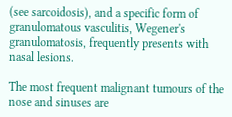(see sarcoidosis), and a specific form of granulomatous vasculitis, Wegener's granulomatosis, frequently presents with nasal lesions.

The most frequent malignant tumours of the nose and sinuses are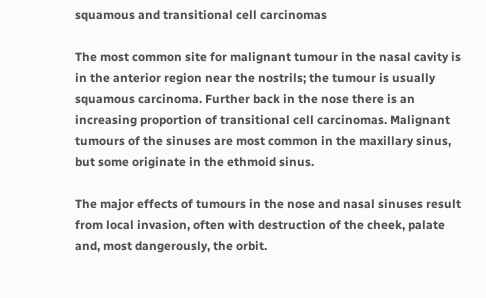squamous and transitional cell carcinomas

The most common site for malignant tumour in the nasal cavity is in the anterior region near the nostrils; the tumour is usually squamous carcinoma. Further back in the nose there is an increasing proportion of transitional cell carcinomas. Malignant tumours of the sinuses are most common in the maxillary sinus, but some originate in the ethmoid sinus.

The major effects of tumours in the nose and nasal sinuses result from local invasion, often with destruction of the cheek, palate and, most dangerously, the orbit.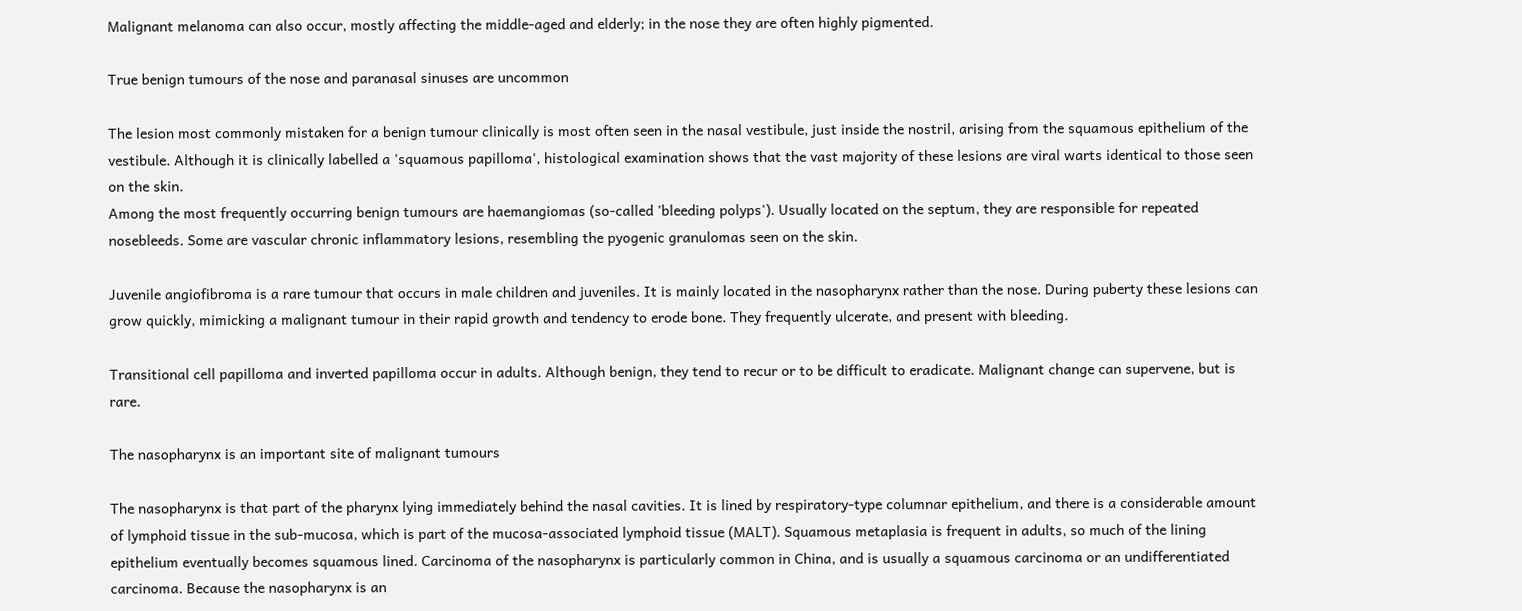Malignant melanoma can also occur, mostly affecting the middle-aged and elderly; in the nose they are often highly pigmented.

True benign tumours of the nose and paranasal sinuses are uncommon

The lesion most commonly mistaken for a benign tumour clinically is most often seen in the nasal vestibule, just inside the nostril, arising from the squamous epithelium of the vestibule. Although it is clinically labelled a 'squamous papilloma', histological examination shows that the vast majority of these lesions are viral warts identical to those seen on the skin.
Among the most frequently occurring benign tumours are haemangiomas (so-called 'bleeding polyps'). Usually located on the septum, they are responsible for repeated nosebleeds. Some are vascular chronic inflammatory lesions, resembling the pyogenic granulomas seen on the skin.

Juvenile angiofibroma is a rare tumour that occurs in male children and juveniles. It is mainly located in the nasopharynx rather than the nose. During puberty these lesions can grow quickly, mimicking a malignant tumour in their rapid growth and tendency to erode bone. They frequently ulcerate, and present with bleeding.

Transitional cell papilloma and inverted papilloma occur in adults. Although benign, they tend to recur or to be difficult to eradicate. Malignant change can supervene, but is rare.

The nasopharynx is an important site of malignant tumours

The nasopharynx is that part of the pharynx lying immediately behind the nasal cavities. It is lined by respiratory-type columnar epithelium, and there is a considerable amount of lymphoid tissue in the sub-mucosa, which is part of the mucosa-associated lymphoid tissue (MALT). Squamous metaplasia is frequent in adults, so much of the lining epithelium eventually becomes squamous lined. Carcinoma of the nasopharynx is particularly common in China, and is usually a squamous carcinoma or an undifferentiated carcinoma. Because the nasopharynx is an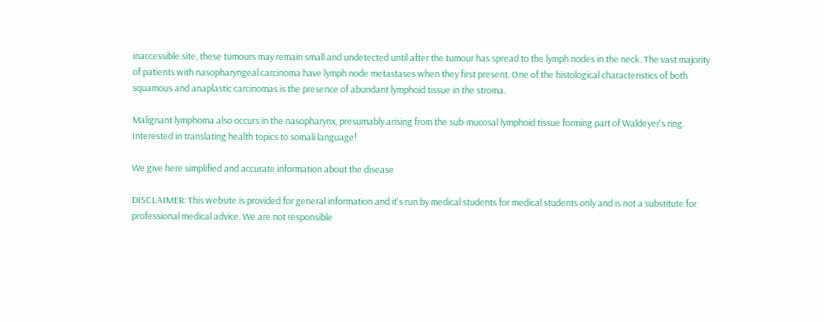inaccessible site, these tumours may remain small and undetected until after the tumour has spread to the lymph nodes in the neck. The vast majority of patients with nasopharyngeal carcinoma have lymph node metastases when they first present. One of the histological characteristics of both squamous and anaplastic carcinomas is the presence of abundant lymphoid tissue in the stroma.

Malignant lymphoma also occurs in the nasopharynx, presumably arising from the sub-mucosal lymphoid tissue forming part of Waldeyer's ring.
Interested in translating health topics to somali language!

We give here simplified and accurate information about the disease

DISCLAIMER: This website is provided for general information and it's run by medical students for medical students only and is not a substitute for professional medical advice. We are not responsible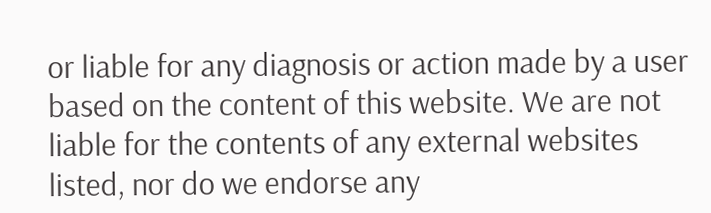or liable for any diagnosis or action made by a user based on the content of this website. We are not liable for the contents of any external websites listed, nor do we endorse any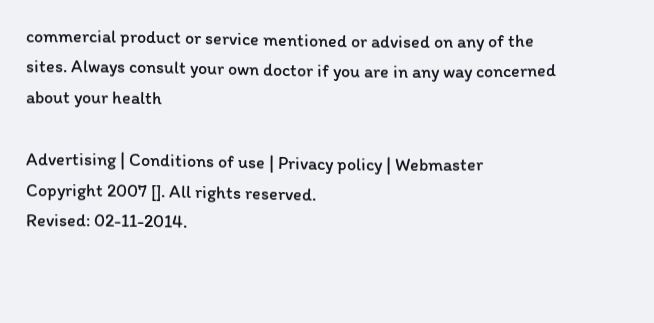commercial product or service mentioned or advised on any of the sites. Always consult your own doctor if you are in any way concerned about your health

Advertising | Conditions of use | Privacy policy | Webmaster
Copyright 2007 []. All rights reserved.
Revised: 02-11-2014.